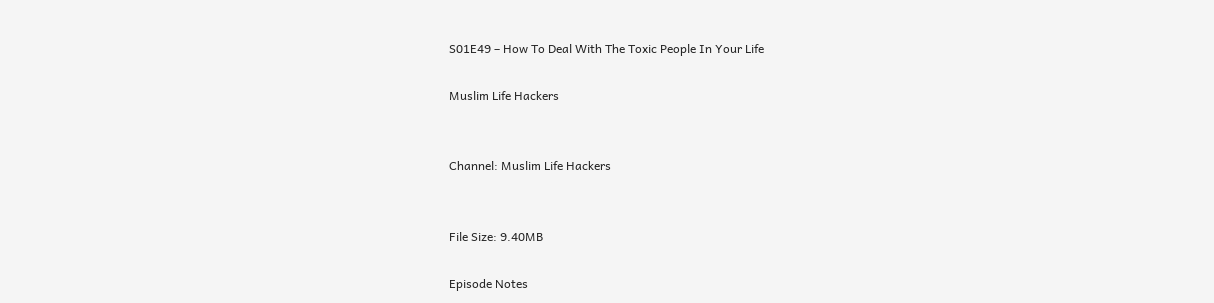S01E49 – How To Deal With The Toxic People In Your Life

Muslim Life Hackers


Channel: Muslim Life Hackers


File Size: 9.40MB

Episode Notes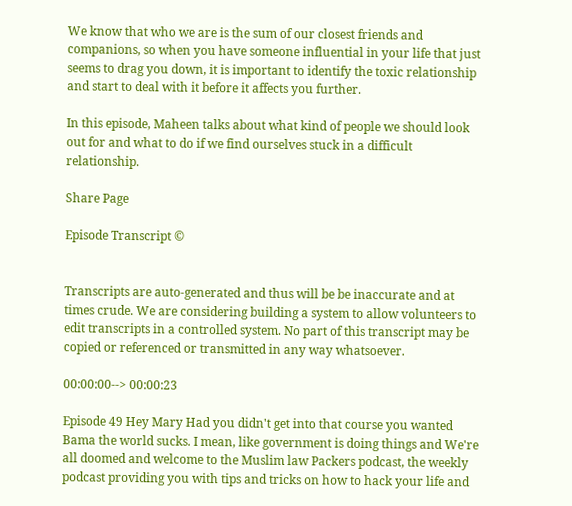We know that who we are is the sum of our closest friends and companions, so when you have someone influential in your life that just seems to drag you down, it is important to identify the toxic relationship and start to deal with it before it affects you further.

In this episode, Maheen talks about what kind of people we should look out for and what to do if we find ourselves stuck in a difficult relationship.

Share Page

Episode Transcript ©


Transcripts are auto-generated and thus will be be inaccurate and at times crude. We are considering building a system to allow volunteers to edit transcripts in a controlled system. No part of this transcript may be copied or referenced or transmitted in any way whatsoever.

00:00:00--> 00:00:23

Episode 49 Hey Mary Had you didn't get into that course you wanted Bama the world sucks. I mean, like government is doing things and We're all doomed and welcome to the Muslim law Packers podcast, the weekly podcast providing you with tips and tricks on how to hack your life and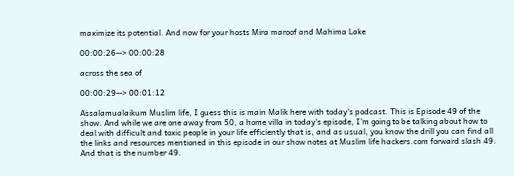maximize its potential. And now for your hosts Mira maroof and Mahima Lake

00:00:26--> 00:00:28

across the sea of

00:00:29--> 00:01:12

Assalamualaikum Muslim life, I guess this is main Malik here with today's podcast. This is Episode 49 of the show. And while we are one away from 50, a home villa in today's episode, I'm going to be talking about how to deal with difficult and toxic people in your life efficiently that is, and as usual, you know the drill you can find all the links and resources mentioned in this episode in our show notes at Muslim life hackers.com forward slash 49. And that is the number 49.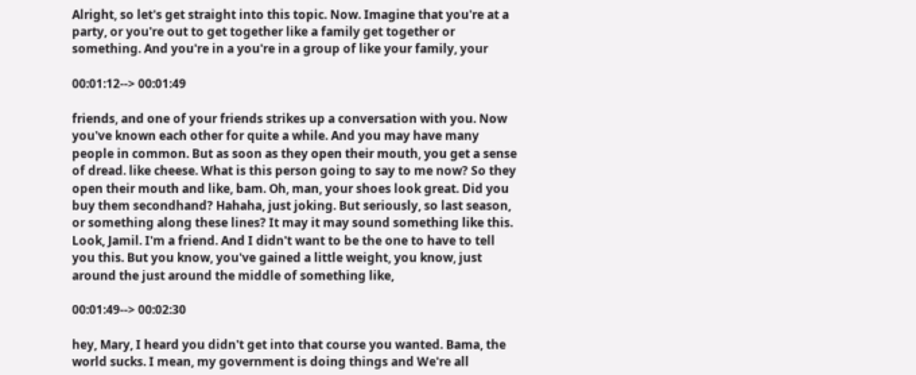Alright, so let's get straight into this topic. Now. Imagine that you're at a party, or you're out to get together like a family get together or something. And you're in a you're in a group of like your family, your

00:01:12--> 00:01:49

friends, and one of your friends strikes up a conversation with you. Now you've known each other for quite a while. And you may have many people in common. But as soon as they open their mouth, you get a sense of dread. like cheese. What is this person going to say to me now? So they open their mouth and like, bam. Oh, man, your shoes look great. Did you buy them secondhand? Hahaha, just joking. But seriously, so last season, or something along these lines? It may it may sound something like this. Look, Jamil. I'm a friend. And I didn't want to be the one to have to tell you this. But you know, you've gained a little weight, you know, just around the just around the middle of something like,

00:01:49--> 00:02:30

hey, Mary, I heard you didn't get into that course you wanted. Bama, the world sucks. I mean, my government is doing things and We're all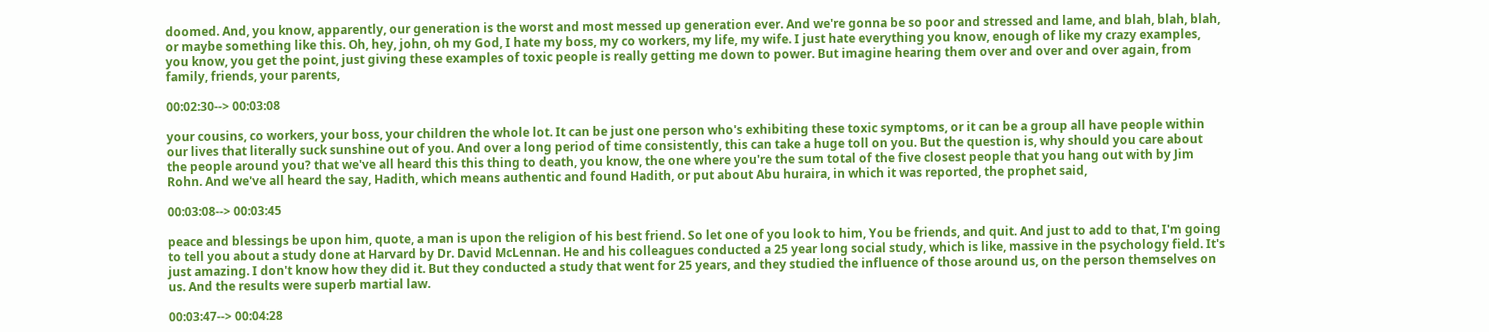doomed. And, you know, apparently, our generation is the worst and most messed up generation ever. And we're gonna be so poor and stressed and lame, and blah, blah, blah, or maybe something like this. Oh, hey, john, oh my God, I hate my boss, my co workers, my life, my wife. I just hate everything you know, enough of like my crazy examples, you know, you get the point, just giving these examples of toxic people is really getting me down to power. But imagine hearing them over and over and over again, from family, friends, your parents,

00:02:30--> 00:03:08

your cousins, co workers, your boss, your children the whole lot. It can be just one person who's exhibiting these toxic symptoms, or it can be a group all have people within our lives that literally suck sunshine out of you. And over a long period of time consistently, this can take a huge toll on you. But the question is, why should you care about the people around you? that we've all heard this this thing to death, you know, the one where you're the sum total of the five closest people that you hang out with by Jim Rohn. And we've all heard the say, Hadith, which means authentic and found Hadith, or put about Abu huraira, in which it was reported, the prophet said,

00:03:08--> 00:03:45

peace and blessings be upon him, quote, a man is upon the religion of his best friend. So let one of you look to him, You be friends, and quit. And just to add to that, I'm going to tell you about a study done at Harvard by Dr. David McLennan. He and his colleagues conducted a 25 year long social study, which is like, massive in the psychology field. It's just amazing. I don't know how they did it. But they conducted a study that went for 25 years, and they studied the influence of those around us, on the person themselves on us. And the results were superb martial law.

00:03:47--> 00:04:28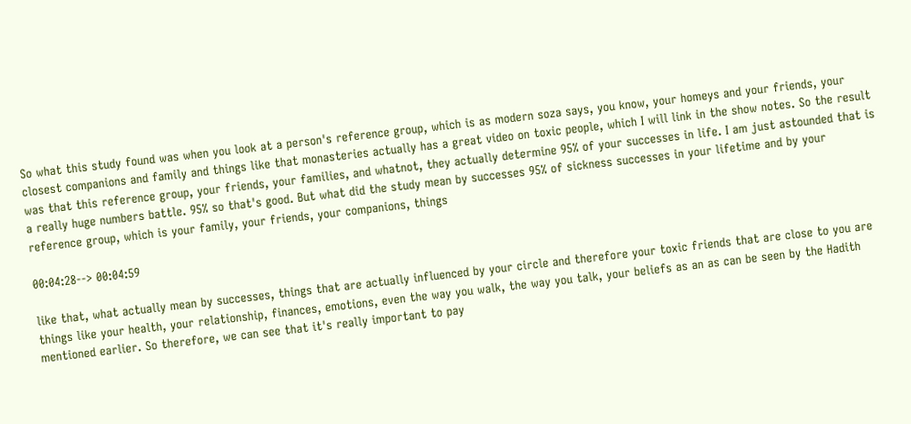So what this study found was when you look at a person's reference group, which is as modern soza says, you know, your homeys and your friends, your closest companions and family and things like that monasteries actually has a great video on toxic people, which I will link in the show notes. So the result was that this reference group, your friends, your families, and whatnot, they actually determine 95% of your successes in life. I am just astounded that is a really huge numbers battle. 95% so that's good. But what did the study mean by successes 95% of sickness successes in your lifetime and by your reference group, which is your family, your friends, your companions, things

00:04:28--> 00:04:59

like that, what actually mean by successes, things that are actually influenced by your circle and therefore your toxic friends that are close to you are things like your health, your relationship, finances, emotions, even the way you walk, the way you talk, your beliefs as an as can be seen by the Hadith mentioned earlier. So therefore, we can see that it's really important to pay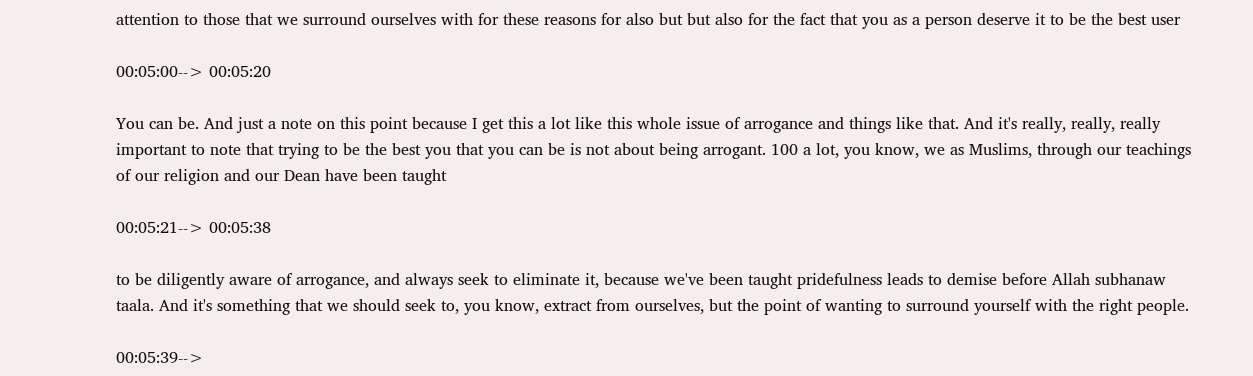attention to those that we surround ourselves with for these reasons for also but but also for the fact that you as a person deserve it to be the best user

00:05:00--> 00:05:20

You can be. And just a note on this point because I get this a lot like this whole issue of arrogance and things like that. And it's really, really, really important to note that trying to be the best you that you can be is not about being arrogant. 100 a lot, you know, we as Muslims, through our teachings of our religion and our Dean have been taught

00:05:21--> 00:05:38

to be diligently aware of arrogance, and always seek to eliminate it, because we've been taught pridefulness leads to demise before Allah subhanaw taala. And it's something that we should seek to, you know, extract from ourselves, but the point of wanting to surround yourself with the right people.

00:05:39-->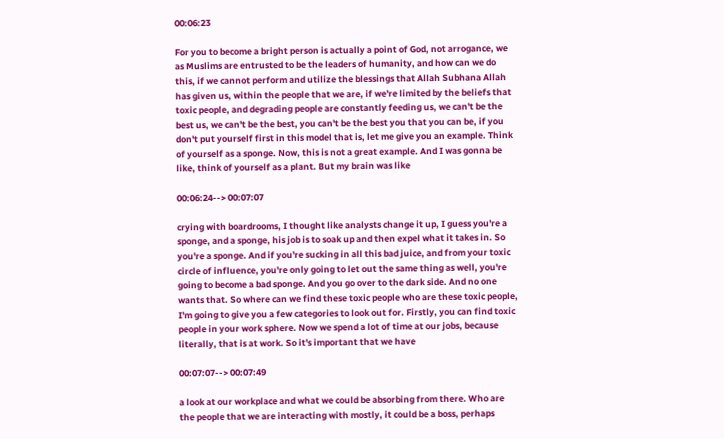00:06:23

For you to become a bright person is actually a point of God, not arrogance, we as Muslims are entrusted to be the leaders of humanity, and how can we do this, if we cannot perform and utilize the blessings that Allah Subhana Allah has given us, within the people that we are, if we're limited by the beliefs that toxic people, and degrading people are constantly feeding us, we can't be the best us, we can't be the best, you can't be the best you that you can be, if you don't put yourself first in this model that is, let me give you an example. Think of yourself as a sponge. Now, this is not a great example. And I was gonna be like, think of yourself as a plant. But my brain was like

00:06:24--> 00:07:07

crying with boardrooms, I thought like analysts change it up, I guess you're a sponge, and a sponge, his job is to soak up and then expel what it takes in. So you're a sponge. And if you're sucking in all this bad juice, and from your toxic circle of influence, you're only going to let out the same thing as well, you're going to become a bad sponge. And you go over to the dark side. And no one wants that. So where can we find these toxic people who are these toxic people, I'm going to give you a few categories to look out for. Firstly, you can find toxic people in your work sphere. Now we spend a lot of time at our jobs, because literally, that is at work. So it's important that we have

00:07:07--> 00:07:49

a look at our workplace and what we could be absorbing from there. Who are the people that we are interacting with mostly, it could be a boss, perhaps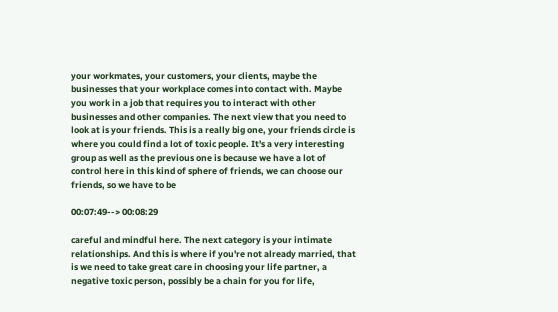your workmates, your customers, your clients, maybe the businesses that your workplace comes into contact with. Maybe you work in a job that requires you to interact with other businesses and other companies. The next view that you need to look at is your friends. This is a really big one, your friends circle is where you could find a lot of toxic people. It's a very interesting group as well as the previous one is because we have a lot of control here in this kind of sphere of friends, we can choose our friends, so we have to be

00:07:49--> 00:08:29

careful and mindful here. The next category is your intimate relationships. And this is where if you're not already married, that is we need to take great care in choosing your life partner, a negative toxic person, possibly be a chain for you for life,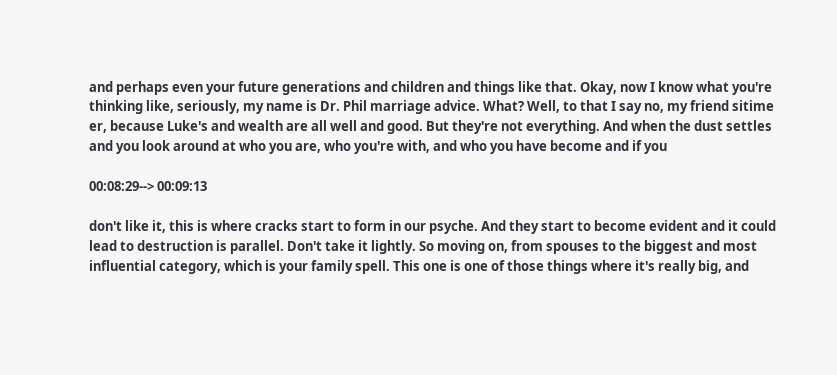and perhaps even your future generations and children and things like that. Okay, now I know what you're thinking like, seriously, my name is Dr. Phil marriage advice. What? Well, to that I say no, my friend sitime er, because Luke's and wealth are all well and good. But they're not everything. And when the dust settles and you look around at who you are, who you're with, and who you have become and if you

00:08:29--> 00:09:13

don't like it, this is where cracks start to form in our psyche. And they start to become evident and it could lead to destruction is parallel. Don't take it lightly. So moving on, from spouses to the biggest and most influential category, which is your family spell. This one is one of those things where it's really big, and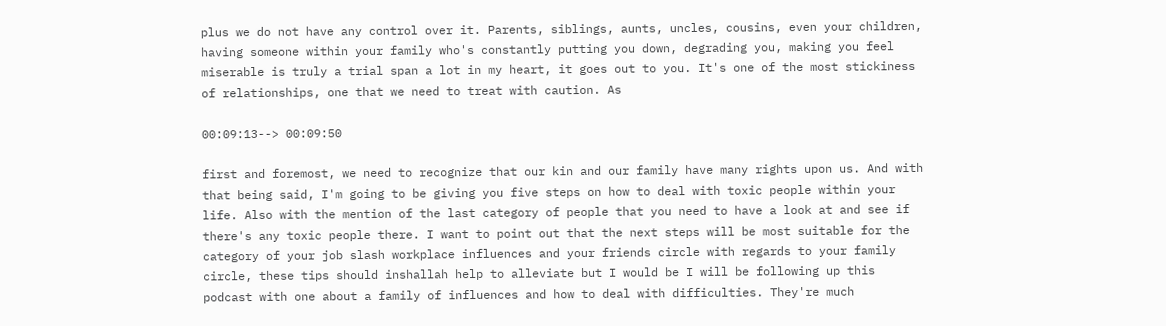plus we do not have any control over it. Parents, siblings, aunts, uncles, cousins, even your children, having someone within your family who's constantly putting you down, degrading you, making you feel miserable is truly a trial span a lot in my heart, it goes out to you. It's one of the most stickiness of relationships, one that we need to treat with caution. As

00:09:13--> 00:09:50

first and foremost, we need to recognize that our kin and our family have many rights upon us. And with that being said, I'm going to be giving you five steps on how to deal with toxic people within your life. Also with the mention of the last category of people that you need to have a look at and see if there's any toxic people there. I want to point out that the next steps will be most suitable for the category of your job slash workplace influences and your friends circle with regards to your family circle, these tips should inshallah help to alleviate but I would be I will be following up this podcast with one about a family of influences and how to deal with difficulties. They're much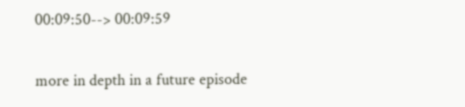00:09:50--> 00:09:59

more in depth in a future episode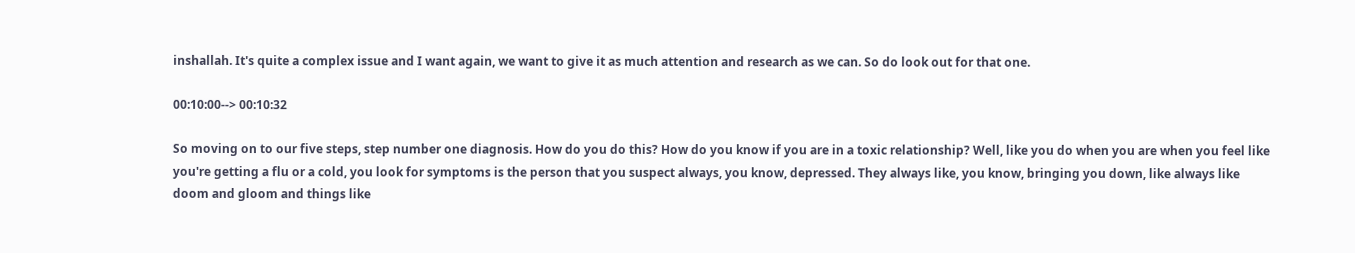inshallah. It's quite a complex issue and I want again, we want to give it as much attention and research as we can. So do look out for that one.

00:10:00--> 00:10:32

So moving on to our five steps, step number one diagnosis. How do you do this? How do you know if you are in a toxic relationship? Well, like you do when you are when you feel like you're getting a flu or a cold, you look for symptoms is the person that you suspect always, you know, depressed. They always like, you know, bringing you down, like always like doom and gloom and things like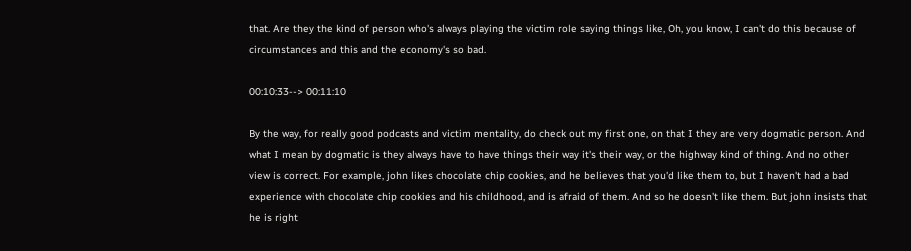that. Are they the kind of person who's always playing the victim role saying things like, Oh, you know, I can't do this because of circumstances and this and the economy's so bad.

00:10:33--> 00:11:10

By the way, for really good podcasts and victim mentality, do check out my first one, on that I they are very dogmatic person. And what I mean by dogmatic is they always have to have things their way it's their way, or the highway kind of thing. And no other view is correct. For example, john likes chocolate chip cookies, and he believes that you'd like them to, but I haven't had a bad experience with chocolate chip cookies and his childhood, and is afraid of them. And so he doesn't like them. But john insists that he is right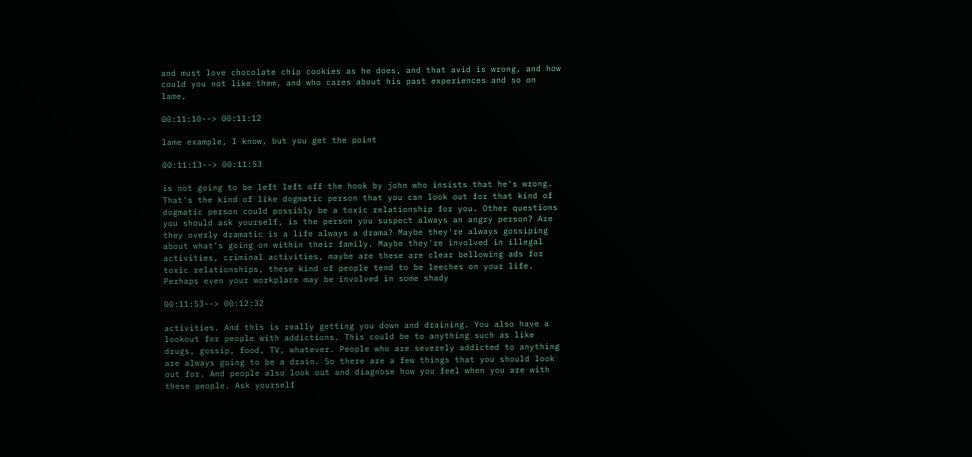and must love chocolate chip cookies as he does, and that avid is wrong, and how could you not like them, and who cares about his past experiences and so on lame,

00:11:10--> 00:11:12

lame example, I know, but you get the point

00:11:13--> 00:11:53

is not going to be left left off the hook by john who insists that he's wrong. That's the kind of like dogmatic person that you can look out for that kind of dogmatic person could possibly be a toxic relationship for you. Other questions you should ask yourself, is the person you suspect always an angry person? Are they overly dramatic is a life always a drama? Maybe they're always gossiping about what's going on within their family. Maybe they're involved in illegal activities, criminal activities, maybe are these are clear bellowing ads for toxic relationships, these kind of people tend to be leeches on your life. Perhaps even your workplace may be involved in some shady

00:11:53--> 00:12:32

activities. And this is really getting you down and draining. You also have a lookout for people with addictions. This could be to anything such as like drugs, gossip, food, TV, whatever. People who are severely addicted to anything are always going to be a drain. So there are a few things that you should look out for. And people also look out and diagnose how you feel when you are with these people. Ask yourself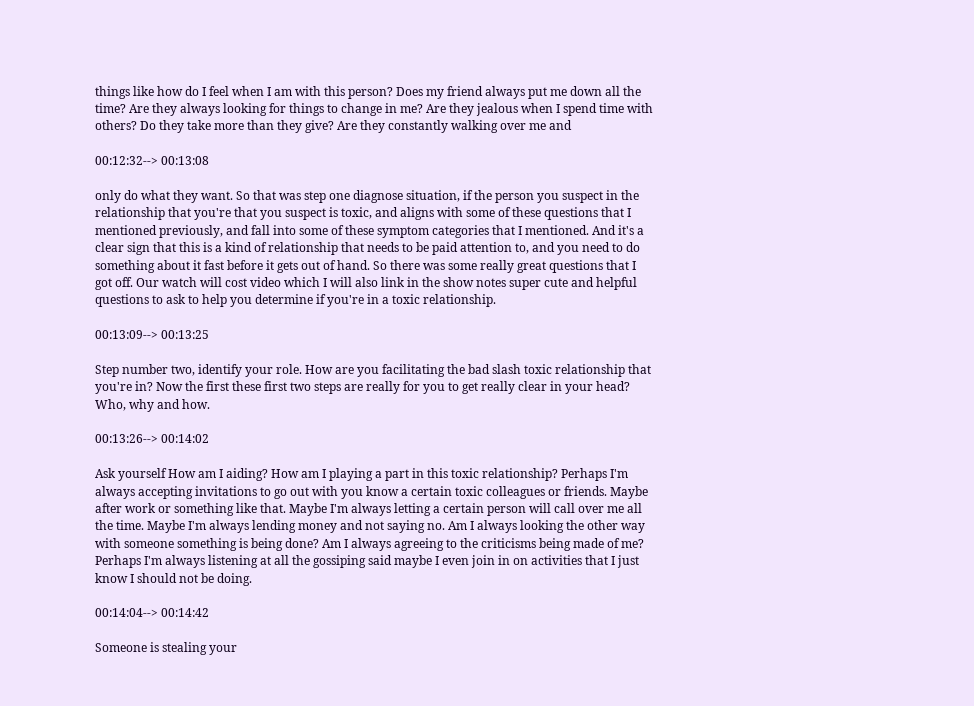things like how do I feel when I am with this person? Does my friend always put me down all the time? Are they always looking for things to change in me? Are they jealous when I spend time with others? Do they take more than they give? Are they constantly walking over me and

00:12:32--> 00:13:08

only do what they want. So that was step one diagnose situation, if the person you suspect in the relationship that you're that you suspect is toxic, and aligns with some of these questions that I mentioned previously, and fall into some of these symptom categories that I mentioned. And it's a clear sign that this is a kind of relationship that needs to be paid attention to, and you need to do something about it fast before it gets out of hand. So there was some really great questions that I got off. Our watch will cost video which I will also link in the show notes super cute and helpful questions to ask to help you determine if you're in a toxic relationship.

00:13:09--> 00:13:25

Step number two, identify your role. How are you facilitating the bad slash toxic relationship that you're in? Now the first these first two steps are really for you to get really clear in your head? Who, why and how.

00:13:26--> 00:14:02

Ask yourself How am I aiding? How am I playing a part in this toxic relationship? Perhaps I'm always accepting invitations to go out with you know a certain toxic colleagues or friends. Maybe after work or something like that. Maybe I'm always letting a certain person will call over me all the time. Maybe I'm always lending money and not saying no. Am I always looking the other way with someone something is being done? Am I always agreeing to the criticisms being made of me? Perhaps I'm always listening at all the gossiping said maybe I even join in on activities that I just know I should not be doing.

00:14:04--> 00:14:42

Someone is stealing your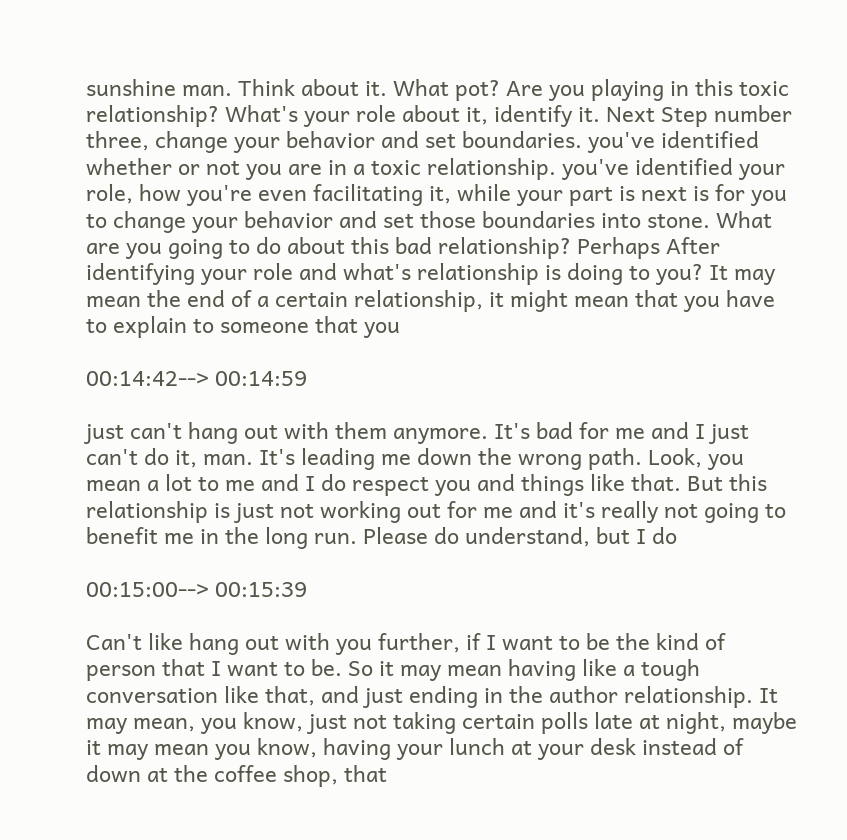sunshine man. Think about it. What pot? Are you playing in this toxic relationship? What's your role about it, identify it. Next Step number three, change your behavior and set boundaries. you've identified whether or not you are in a toxic relationship. you've identified your role, how you're even facilitating it, while your part is next is for you to change your behavior and set those boundaries into stone. What are you going to do about this bad relationship? Perhaps After identifying your role and what's relationship is doing to you? It may mean the end of a certain relationship, it might mean that you have to explain to someone that you

00:14:42--> 00:14:59

just can't hang out with them anymore. It's bad for me and I just can't do it, man. It's leading me down the wrong path. Look, you mean a lot to me and I do respect you and things like that. But this relationship is just not working out for me and it's really not going to benefit me in the long run. Please do understand, but I do

00:15:00--> 00:15:39

Can't like hang out with you further, if I want to be the kind of person that I want to be. So it may mean having like a tough conversation like that, and just ending in the author relationship. It may mean, you know, just not taking certain polls late at night, maybe it may mean you know, having your lunch at your desk instead of down at the coffee shop, that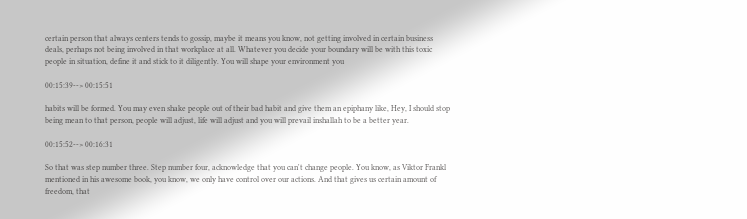certain person that always centers tends to gossip, maybe it means you know, not getting involved in certain business deals, perhaps not being involved in that workplace at all. Whatever you decide your boundary will be with this toxic people in situation, define it and stick to it diligently. You will shape your environment you

00:15:39--> 00:15:51

habits will be formed. You may even shake people out of their bad habit and give them an epiphany like, Hey, I should stop being mean to that person, people will adjust, life will adjust and you will prevail inshallah to be a better year.

00:15:52--> 00:16:31

So that was step number three. Step number four, acknowledge that you can't change people. You know, as Viktor Frankl mentioned in his awesome book, you know, we only have control over our actions. And that gives us certain amount of freedom, that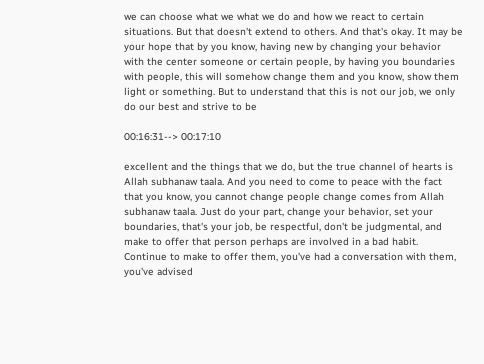we can choose what we what we do and how we react to certain situations. But that doesn't extend to others. And that's okay. It may be your hope that by you know, having new by changing your behavior with the center someone or certain people, by having you boundaries with people, this will somehow change them and you know, show them light or something. But to understand that this is not our job, we only do our best and strive to be

00:16:31--> 00:17:10

excellent and the things that we do, but the true channel of hearts is Allah subhanaw taala. And you need to come to peace with the fact that you know, you cannot change people change comes from Allah subhanaw taala. Just do your part, change your behavior, set your boundaries, that's your job, be respectful, don't be judgmental, and make to offer that person perhaps are involved in a bad habit. Continue to make to offer them, you've had a conversation with them, you've advised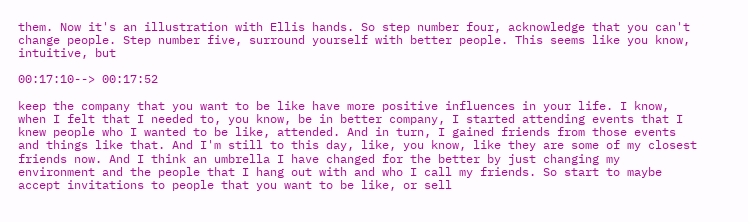them. Now it's an illustration with Ellis hands. So step number four, acknowledge that you can't change people. Step number five, surround yourself with better people. This seems like you know, intuitive, but

00:17:10--> 00:17:52

keep the company that you want to be like have more positive influences in your life. I know, when I felt that I needed to, you know, be in better company, I started attending events that I knew people who I wanted to be like, attended. And in turn, I gained friends from those events and things like that. And I'm still to this day, like, you know, like they are some of my closest friends now. And I think an umbrella I have changed for the better by just changing my environment and the people that I hang out with and who I call my friends. So start to maybe accept invitations to people that you want to be like, or sell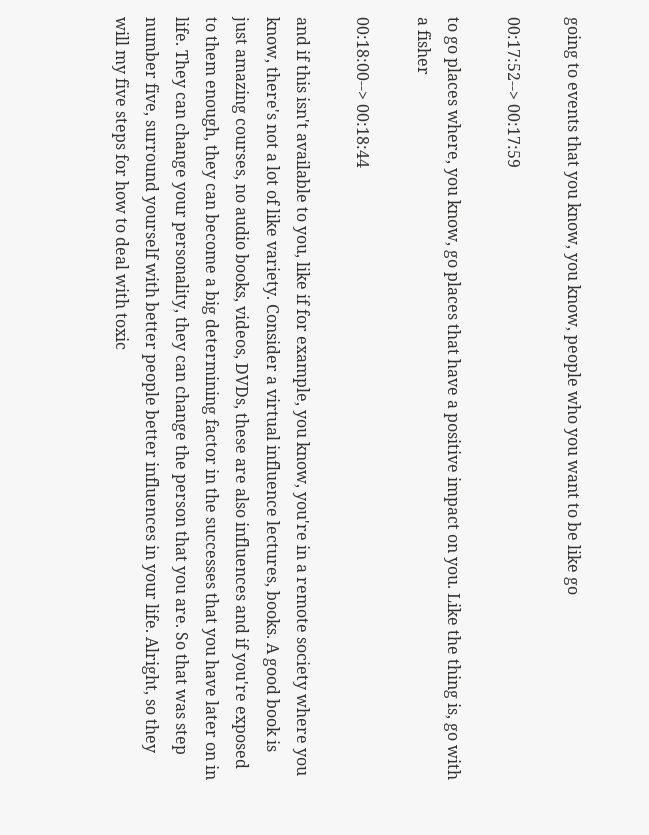going to events that you know, you know, people who you want to be like go

00:17:52--> 00:17:59

to go places where, you know, go places that have a positive impact on you. Like the thing is, go with a fisher

00:18:00--> 00:18:44

and if this isn't available to you, like if for example, you know, you're in a remote society where you know, there's not a lot of like variety. Consider a virtual influence lectures, books. A good book is just amazing courses, no audio books, videos, DVDs, these are also influences and if you're exposed to them enough, they can become a big determining factor in the successes that you have later on in life. They can change your personality, they can change the person that you are. So that was step number five, surround yourself with better people better influences in your life. Alright, so they will my five steps for how to deal with toxic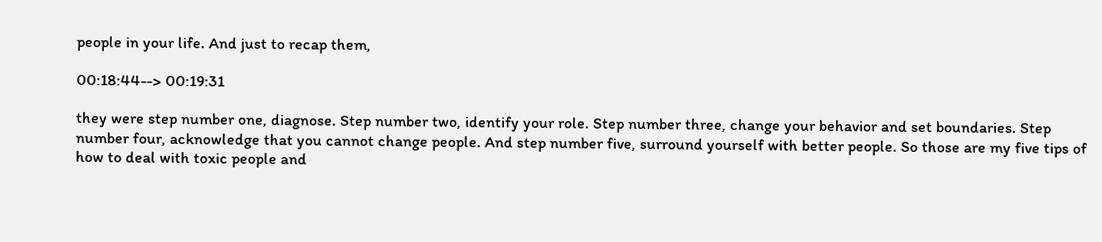people in your life. And just to recap them,

00:18:44--> 00:19:31

they were step number one, diagnose. Step number two, identify your role. Step number three, change your behavior and set boundaries. Step number four, acknowledge that you cannot change people. And step number five, surround yourself with better people. So those are my five tips of how to deal with toxic people and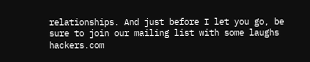relationships. And just before I let you go, be sure to join our mailing list with some laughs hackers.com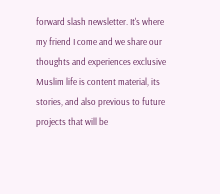forward slash newsletter. It's where my friend I come and we share our thoughts and experiences exclusive Muslim life is content material, its stories, and also previous to future projects that will be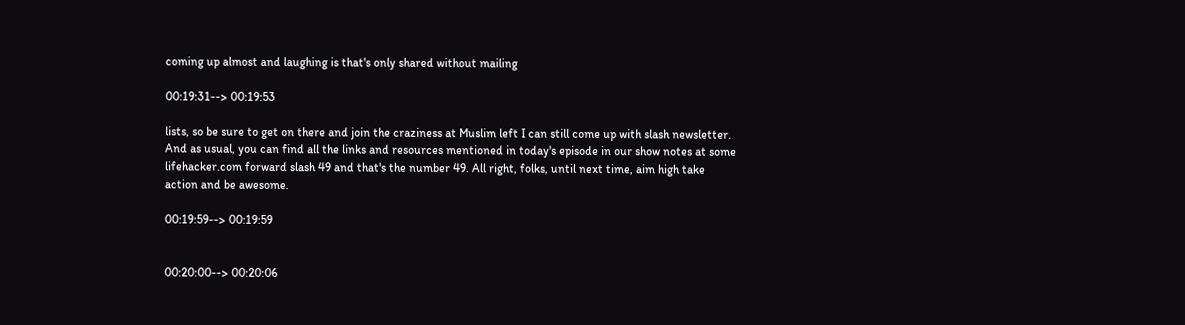coming up almost and laughing is that's only shared without mailing

00:19:31--> 00:19:53

lists, so be sure to get on there and join the craziness at Muslim left I can still come up with slash newsletter. And as usual, you can find all the links and resources mentioned in today's episode in our show notes at some lifehacker.com forward slash 49 and that's the number 49. All right, folks, until next time, aim high take action and be awesome.

00:19:59--> 00:19:59


00:20:00--> 00:20:06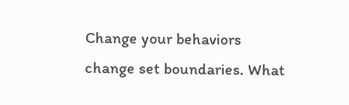Change your behaviors change set boundaries. What